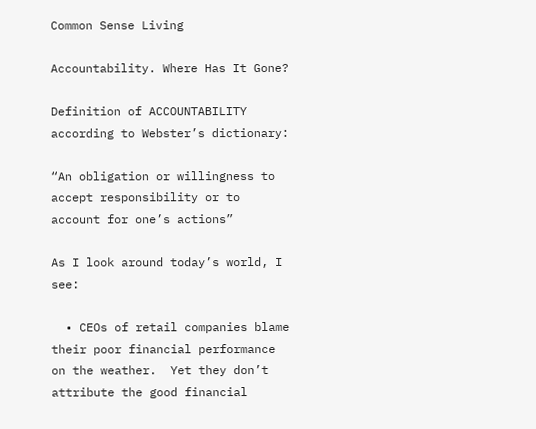Common Sense Living

Accountability. Where Has It Gone?

Definition of ACCOUNTABILITY according to Webster’s dictionary:

“An obligation or willingness to accept responsibility or to account for one’s actions”

As I look around today’s world, I see:

  • CEOs of retail companies blame their poor financial performance on the weather.  Yet they don’t attribute the good financial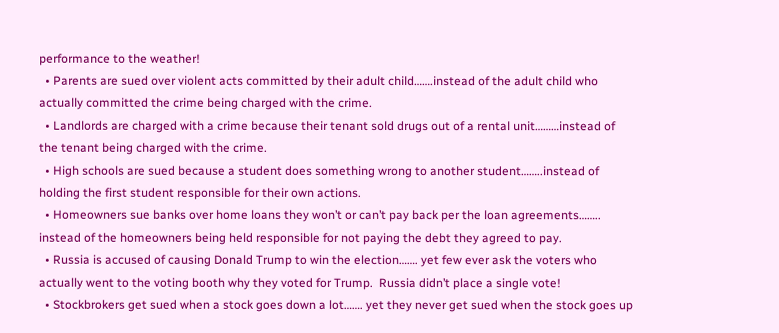performance to the weather!
  • Parents are sued over violent acts committed by their adult child…….instead of the adult child who actually committed the crime being charged with the crime.
  • Landlords are charged with a crime because their tenant sold drugs out of a rental unit………instead of the tenant being charged with the crime.
  • High schools are sued because a student does something wrong to another student……..instead of holding the first student responsible for their own actions.
  • Homeowners sue banks over home loans they won’t or can’t pay back per the loan agreements…….. instead of the homeowners being held responsible for not paying the debt they agreed to pay.
  • Russia is accused of causing Donald Trump to win the election……. yet few ever ask the voters who actually went to the voting booth why they voted for Trump.  Russia didn’t place a single vote!
  • Stockbrokers get sued when a stock goes down a lot……. yet they never get sued when the stock goes up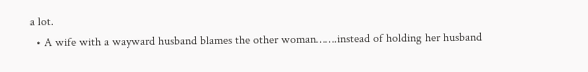a lot.
  • A wife with a wayward husband blames the other woman…….instead of holding her husband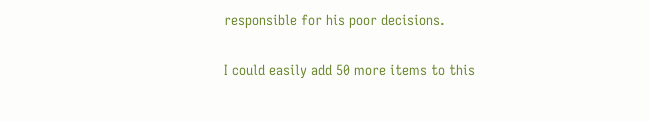responsible for his poor decisions.

I could easily add 50 more items to this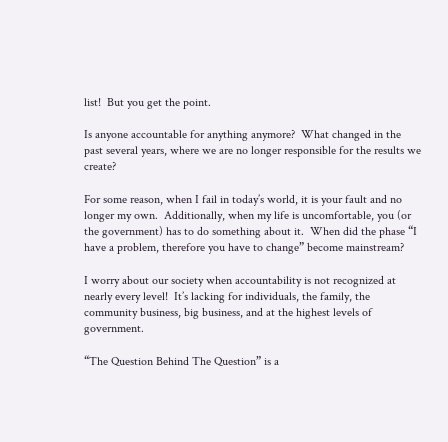list!  But you get the point.

Is anyone accountable for anything anymore?  What changed in the past several years, where we are no longer responsible for the results we create?

For some reason, when I fail in today’s world, it is your fault and no longer my own.  Additionally, when my life is uncomfortable, you (or the government) has to do something about it.  When did the phase “I have a problem, therefore you have to change” become mainstream?

I worry about our society when accountability is not recognized at nearly every level!  It’s lacking for individuals, the family, the community business, big business, and at the highest levels of government.

“The Question Behind The Question” is a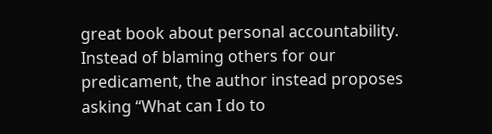great book about personal accountability. Instead of blaming others for our predicament, the author instead proposes asking “What can I do to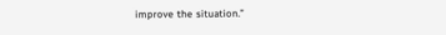improve the situation.”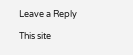Leave a Reply

This site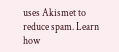uses Akismet to reduce spam. Learn how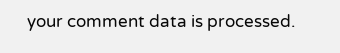your comment data is processed.